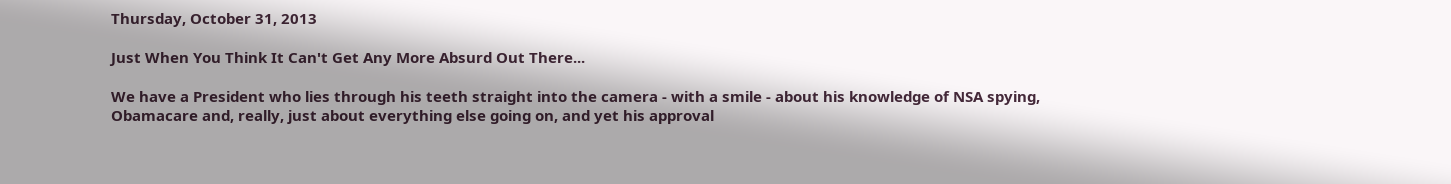Thursday, October 31, 2013

Just When You Think It Can't Get Any More Absurd Out There...

We have a President who lies through his teeth straight into the camera - with a smile - about his knowledge of NSA spying, Obamacare and, really, just about everything else going on, and yet his approval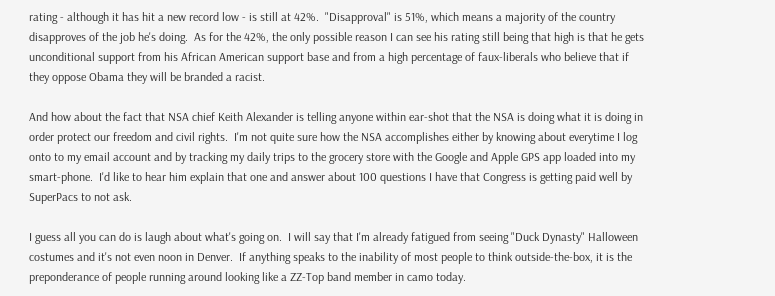rating - although it has hit a new record low - is still at 42%.  "Disapproval" is 51%, which means a majority of the country disapproves of the job he's doing.  As for the 42%, the only possible reason I can see his rating still being that high is that he gets unconditional support from his African American support base and from a high percentage of faux-liberals who believe that if they oppose Obama they will be branded a racist.

And how about the fact that NSA chief Keith Alexander is telling anyone within ear-shot that the NSA is doing what it is doing in order protect our freedom and civil rights.  I'm not quite sure how the NSA accomplishes either by knowing about everytime I log onto to my email account and by tracking my daily trips to the grocery store with the Google and Apple GPS app loaded into my smart-phone.  I'd like to hear him explain that one and answer about 100 questions I have that Congress is getting paid well by SuperPacs to not ask.

I guess all you can do is laugh about what's going on.  I will say that I'm already fatigued from seeing "Duck Dynasty" Halloween costumes and it's not even noon in Denver.  If anything speaks to the inability of most people to think outside-the-box, it is the preponderance of people running around looking like a ZZ-Top band member in camo today.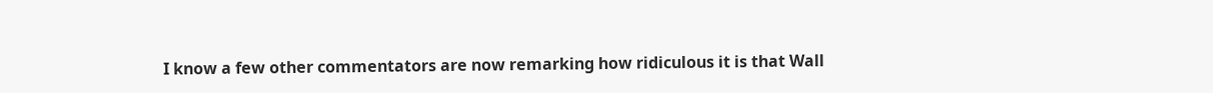I know a few other commentators are now remarking how ridiculous it is that Wall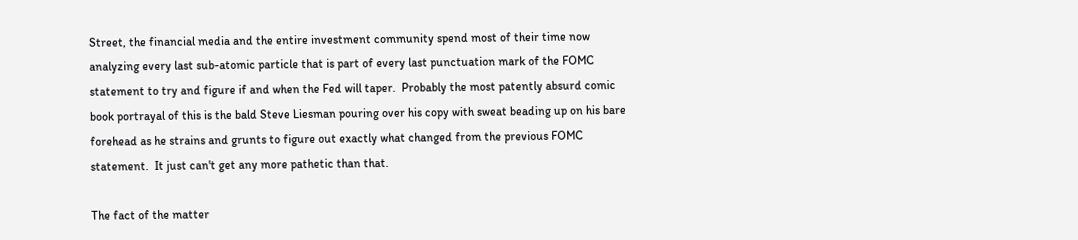Street, the financial media and the entire investment community spend most of their time now analyzing every last sub-atomic particle that is part of every last punctuation mark of the FOMC statement to try and figure if and when the Fed will taper.  Probably the most patently absurd comic book portrayal of this is the bald Steve Liesman pouring over his copy with sweat beading up on his bare forehead as he strains and grunts to figure out exactly what changed from the previous FOMC statement.  It just can't get any more pathetic than that.

The fact of the matter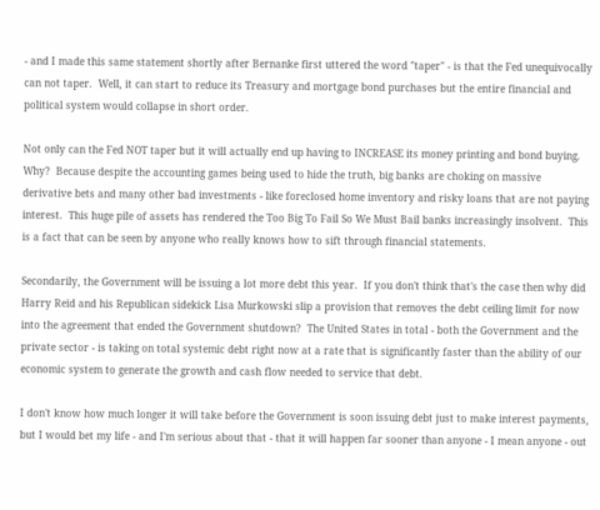- and I made this same statement shortly after Bernanke first uttered the word "taper" - is that the Fed unequivocally can not taper.  Well, it can start to reduce its Treasury and mortgage bond purchases but the entire financial and political system would collapse in short order.

Not only can the Fed NOT taper but it will actually end up having to INCREASE its money printing and bond buying.  Why?  Because despite the accounting games being used to hide the truth, big banks are choking on massive derivative bets and many other bad investments - like foreclosed home inventory and risky loans that are not paying interest.  This huge pile of assets has rendered the Too Big To Fail So We Must Bail banks increasingly insolvent.  This is a fact that can be seen by anyone who really knows how to sift through financial statements.

Secondarily, the Government will be issuing a lot more debt this year.  If you don't think that's the case then why did Harry Reid and his Republican sidekick Lisa Murkowski slip a provision that removes the debt ceiling limit for now into the agreement that ended the Government shutdown?  The United States in total - both the Government and the private sector - is taking on total systemic debt right now at a rate that is significantly faster than the ability of our economic system to generate the growth and cash flow needed to service that debt.

I don't know how much longer it will take before the Government is soon issuing debt just to make interest payments, but I would bet my life - and I'm serious about that - that it will happen far sooner than anyone - I mean anyone - out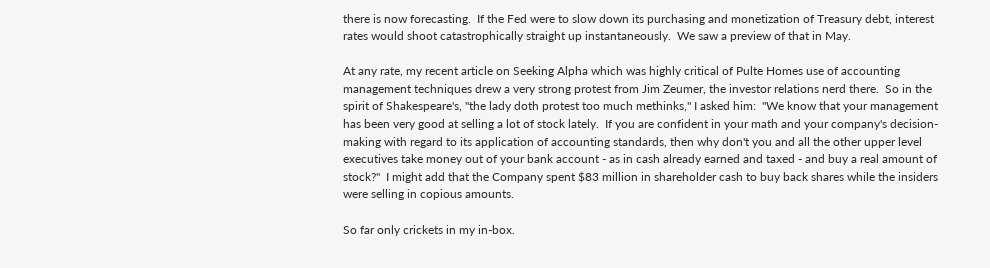there is now forecasting.  If the Fed were to slow down its purchasing and monetization of Treasury debt, interest rates would shoot catastrophically straight up instantaneously.  We saw a preview of that in May.

At any rate, my recent article on Seeking Alpha which was highly critical of Pulte Homes use of accounting management techniques drew a very strong protest from Jim Zeumer, the investor relations nerd there.  So in the spirit of Shakespeare's, "the lady doth protest too much methinks," I asked him:  "We know that your management has been very good at selling a lot of stock lately.  If you are confident in your math and your company's decision-making with regard to its application of accounting standards, then why don't you and all the other upper level executives take money out of your bank account - as in cash already earned and taxed - and buy a real amount of stock?"  I might add that the Company spent $83 million in shareholder cash to buy back shares while the insiders were selling in copious amounts.

So far only crickets in my in-box.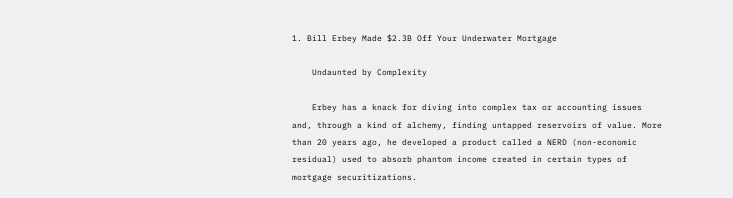1. Bill Erbey Made $2.3B Off Your Underwater Mortgage

    Undaunted by Complexity

    Erbey has a knack for diving into complex tax or accounting issues and, through a kind of alchemy, finding untapped reservoirs of value. More than 20 years ago, he developed a product called a NERD (non-economic residual) used to absorb phantom income created in certain types of mortgage securitizations.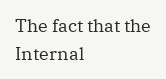The fact that the Internal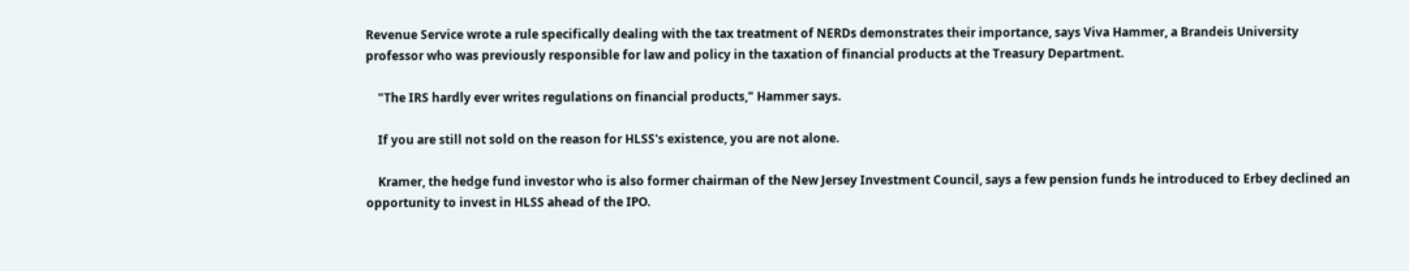Revenue Service wrote a rule specifically dealing with the tax treatment of NERDs demonstrates their importance, says Viva Hammer, a Brandeis University professor who was previously responsible for law and policy in the taxation of financial products at the Treasury Department.

    "The IRS hardly ever writes regulations on financial products," Hammer says.

    If you are still not sold on the reason for HLSS's existence, you are not alone.

    Kramer, the hedge fund investor who is also former chairman of the New Jersey Investment Council, says a few pension funds he introduced to Erbey declined an opportunity to invest in HLSS ahead of the IPO.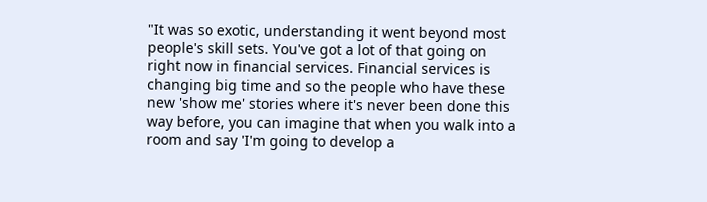"It was so exotic, understanding it went beyond most people's skill sets. You've got a lot of that going on right now in financial services. Financial services is changing big time and so the people who have these new 'show me' stories where it's never been done this way before, you can imagine that when you walk into a room and say 'I'm going to develop a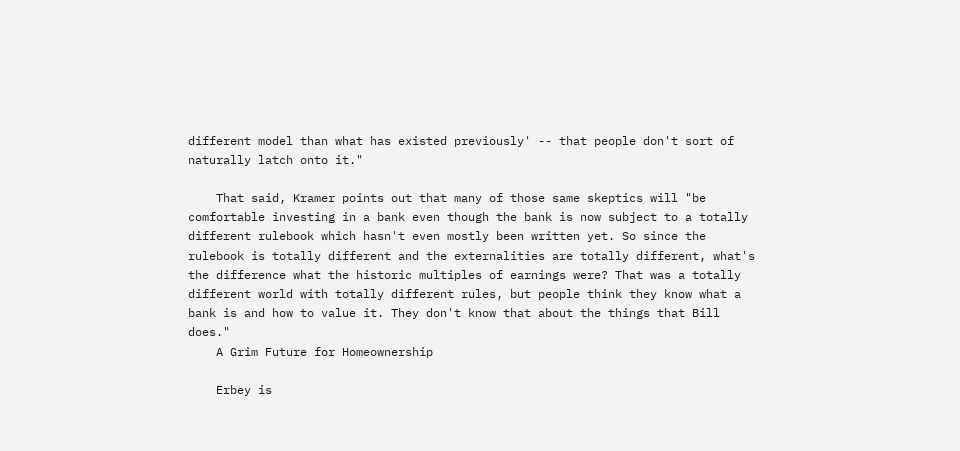different model than what has existed previously' -- that people don't sort of naturally latch onto it."

    That said, Kramer points out that many of those same skeptics will "be comfortable investing in a bank even though the bank is now subject to a totally different rulebook which hasn't even mostly been written yet. So since the rulebook is totally different and the externalities are totally different, what's the difference what the historic multiples of earnings were? That was a totally different world with totally different rules, but people think they know what a bank is and how to value it. They don't know that about the things that Bill does."
    A Grim Future for Homeownership

    Erbey is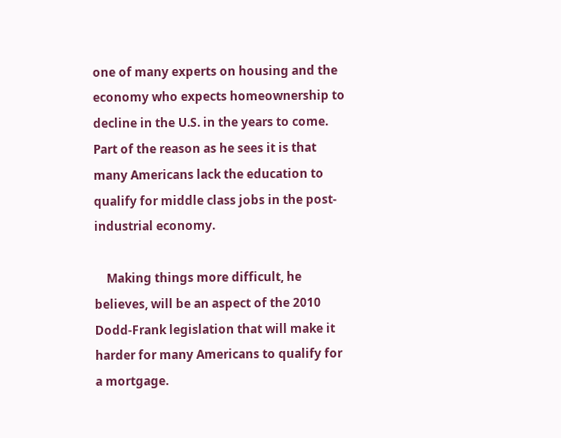one of many experts on housing and the economy who expects homeownership to decline in the U.S. in the years to come. Part of the reason as he sees it is that many Americans lack the education to qualify for middle class jobs in the post-industrial economy.

    Making things more difficult, he believes, will be an aspect of the 2010 Dodd-Frank legislation that will make it harder for many Americans to qualify for a mortgage.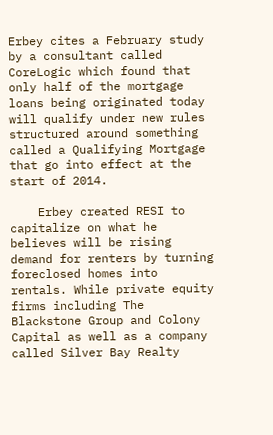Erbey cites a February study by a consultant called CoreLogic which found that only half of the mortgage loans being originated today will qualify under new rules structured around something called a Qualifying Mortgage that go into effect at the start of 2014.

    Erbey created RESI to capitalize on what he believes will be rising demand for renters by turning foreclosed homes into rentals. While private equity firms including The Blackstone Group and Colony Capital as well as a company called Silver Bay Realty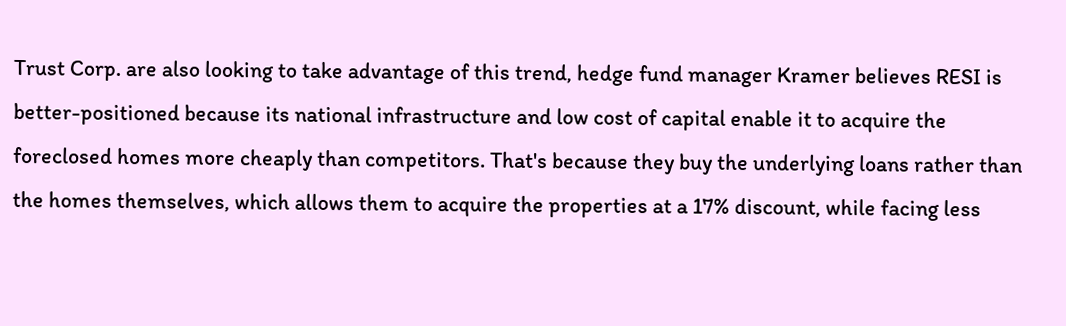Trust Corp. are also looking to take advantage of this trend, hedge fund manager Kramer believes RESI is better-positioned because its national infrastructure and low cost of capital enable it to acquire the foreclosed homes more cheaply than competitors. That's because they buy the underlying loans rather than the homes themselves, which allows them to acquire the properties at a 17% discount, while facing less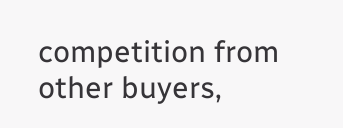competition from other buyers,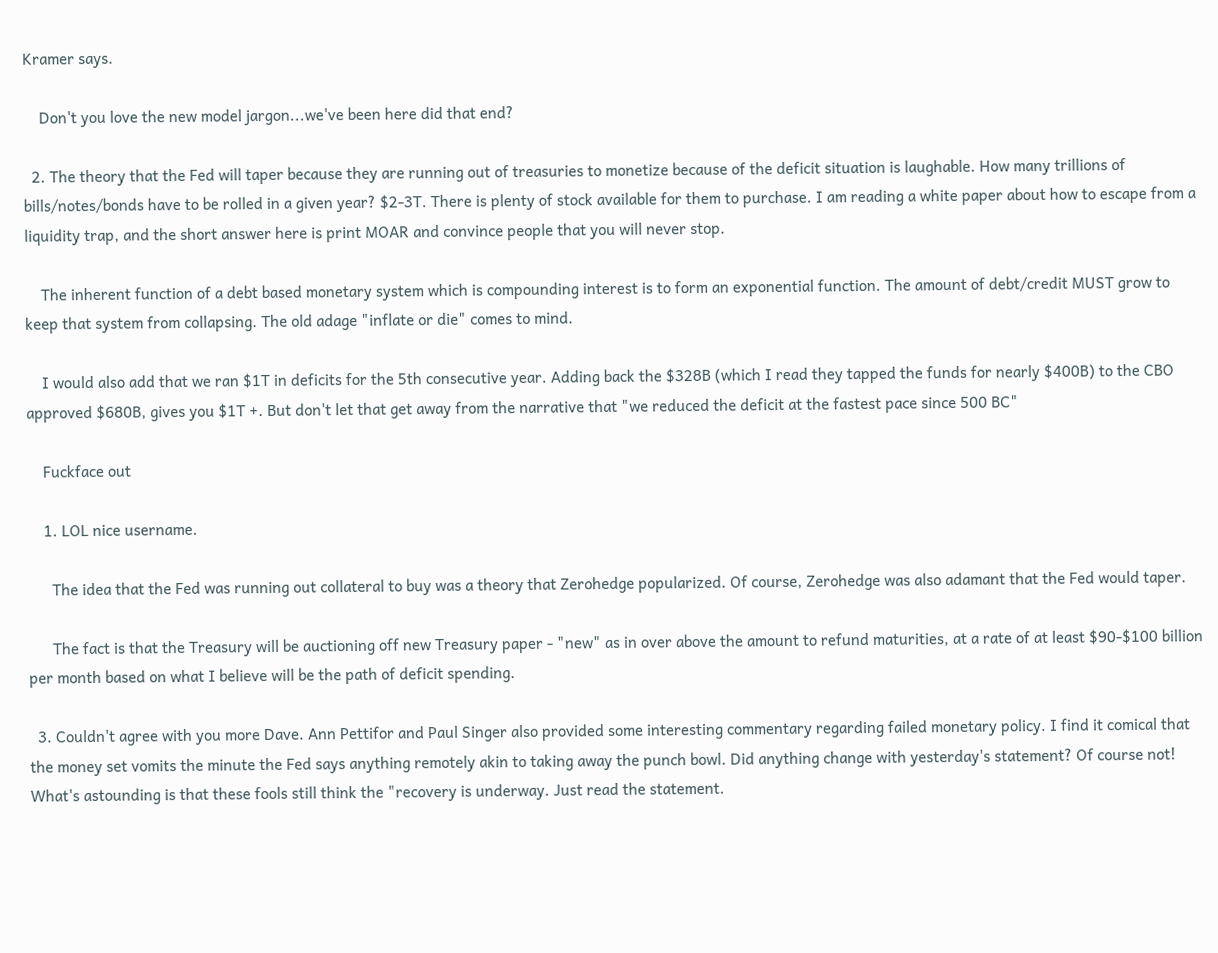Kramer says.

    Don't you love the new model jargon...we've been here did that end?

  2. The theory that the Fed will taper because they are running out of treasuries to monetize because of the deficit situation is laughable. How many trillions of bills/notes/bonds have to be rolled in a given year? $2-3T. There is plenty of stock available for them to purchase. I am reading a white paper about how to escape from a liquidity trap, and the short answer here is print MOAR and convince people that you will never stop.

    The inherent function of a debt based monetary system which is compounding interest is to form an exponential function. The amount of debt/credit MUST grow to keep that system from collapsing. The old adage "inflate or die" comes to mind.

    I would also add that we ran $1T in deficits for the 5th consecutive year. Adding back the $328B (which I read they tapped the funds for nearly $400B) to the CBO approved $680B, gives you $1T +. But don't let that get away from the narrative that "we reduced the deficit at the fastest pace since 500 BC"

    Fuckface out

    1. LOL nice username.

      The idea that the Fed was running out collateral to buy was a theory that Zerohedge popularized. Of course, Zerohedge was also adamant that the Fed would taper.

      The fact is that the Treasury will be auctioning off new Treasury paper - "new" as in over above the amount to refund maturities, at a rate of at least $90-$100 billion per month based on what I believe will be the path of deficit spending.

  3. Couldn't agree with you more Dave. Ann Pettifor and Paul Singer also provided some interesting commentary regarding failed monetary policy. I find it comical that the money set vomits the minute the Fed says anything remotely akin to taking away the punch bowl. Did anything change with yesterday's statement? Of course not! What's astounding is that these fools still think the "recovery is underway. Just read the statement.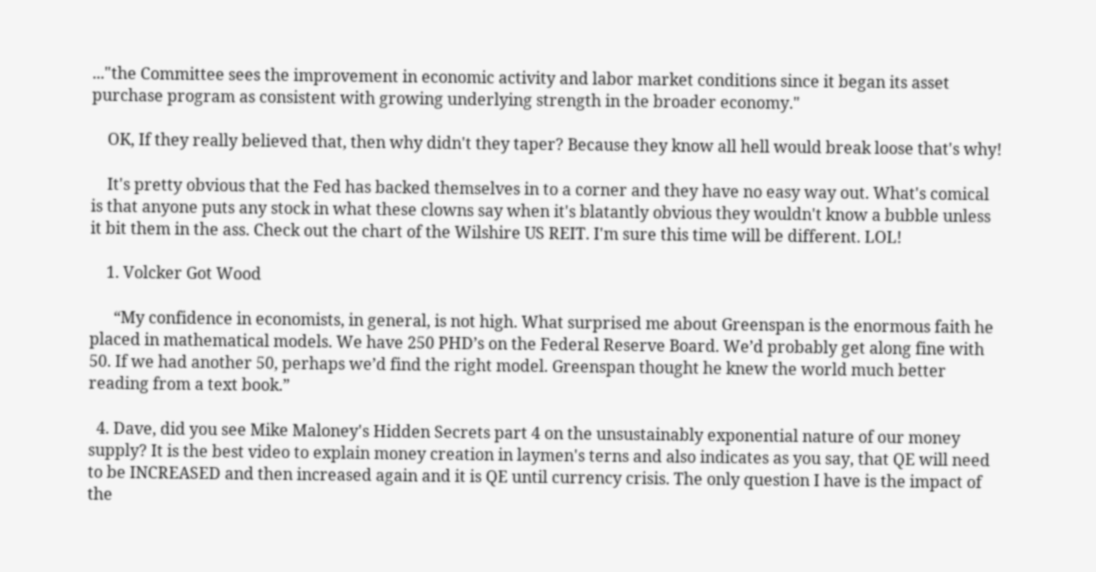..."the Committee sees the improvement in economic activity and labor market conditions since it began its asset purchase program as consistent with growing underlying strength in the broader economy."

    OK, If they really believed that, then why didn't they taper? Because they know all hell would break loose that's why!

    It's pretty obvious that the Fed has backed themselves in to a corner and they have no easy way out. What's comical is that anyone puts any stock in what these clowns say when it's blatantly obvious they wouldn't know a bubble unless it bit them in the ass. Check out the chart of the Wilshire US REIT. I'm sure this time will be different. LOL!

    1. Volcker Got Wood

      “My confidence in economists, in general, is not high. What surprised me about Greenspan is the enormous faith he placed in mathematical models. We have 250 PHD’s on the Federal Reserve Board. We’d probably get along fine with 50. If we had another 50, perhaps we’d find the right model. Greenspan thought he knew the world much better reading from a text book.”

  4. Dave, did you see Mike Maloney's Hidden Secrets part 4 on the unsustainably exponential nature of our money supply? It is the best video to explain money creation in laymen's terns and also indicates as you say, that QE will need to be INCREASED and then increased again and it is QE until currency crisis. The only question I have is the impact of the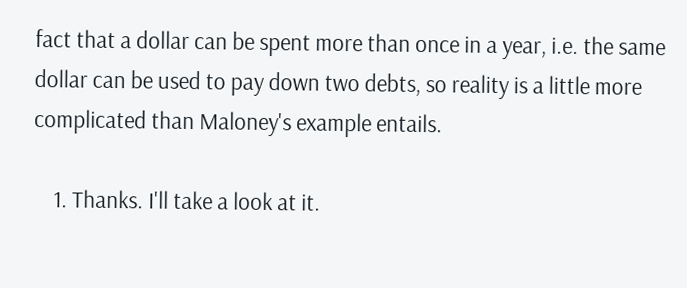fact that a dollar can be spent more than once in a year, i.e. the same dollar can be used to pay down two debts, so reality is a little more complicated than Maloney's example entails.

    1. Thanks. I'll take a look at it.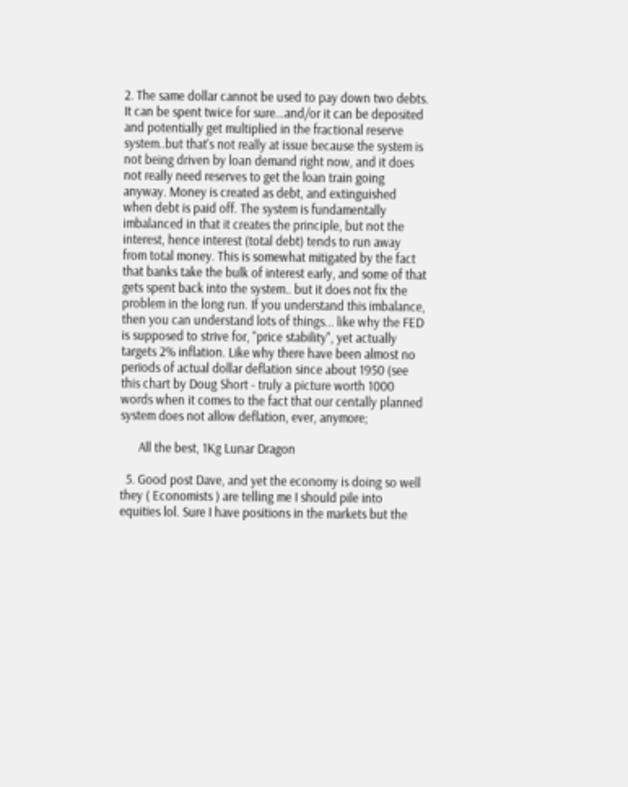2. The same dollar cannot be used to pay down two debts. It can be spent twice for sure...and/or it can be deposited and potentially get multiplied in the fractional reserve system..but that's not really at issue because the system is not being driven by loan demand right now, and it does not really need reserves to get the loan train going anyway. Money is created as debt, and extinguished when debt is paid off. The system is fundamentally imbalanced in that it creates the principle, but not the interest, hence interest (total debt) tends to run away from total money. This is somewhat mitigated by the fact that banks take the bulk of interest early, and some of that gets spent back into the system.. but it does not fix the problem in the long run. If you understand this imbalance, then you can understand lots of things... like why the FED is supposed to strive for, "price stability", yet actually targets 2% inflation. Like why there have been almost no periods of actual dollar deflation since about 1950 (see this chart by Doug Short - truly a picture worth 1000 words when it comes to the fact that our centally planned system does not allow deflation, ever, anymore;

      All the best, 1Kg Lunar Dragon

  5. Good post Dave, and yet the economy is doing so well they ( Economists ) are telling me I should pile into equities lol. Sure I have positions in the markets but the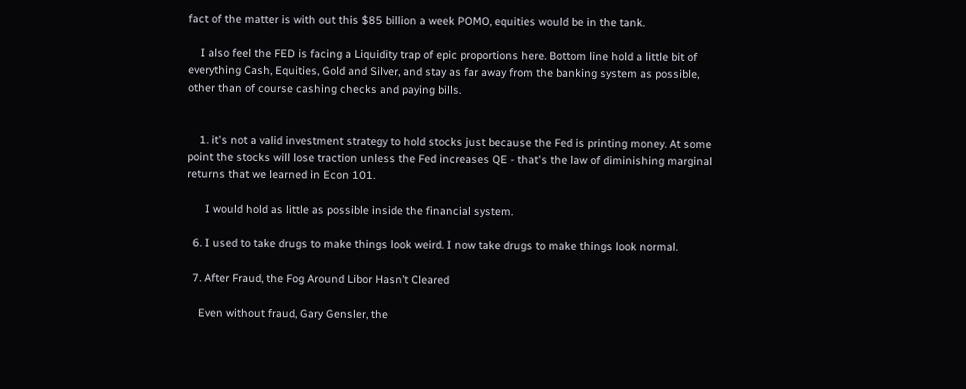fact of the matter is with out this $85 billion a week POMO, equities would be in the tank.

    I also feel the FED is facing a Liquidity trap of epic proportions here. Bottom line hold a little bit of everything Cash, Equities, Gold and Silver, and stay as far away from the banking system as possible, other than of course cashing checks and paying bills.


    1. it's not a valid investment strategy to hold stocks just because the Fed is printing money. At some point the stocks will lose traction unless the Fed increases QE - that's the law of diminishing marginal returns that we learned in Econ 101.

      I would hold as little as possible inside the financial system.

  6. I used to take drugs to make things look weird. I now take drugs to make things look normal.

  7. After Fraud, the Fog Around Libor Hasn’t Cleared

    Even without fraud, Gary Gensler, the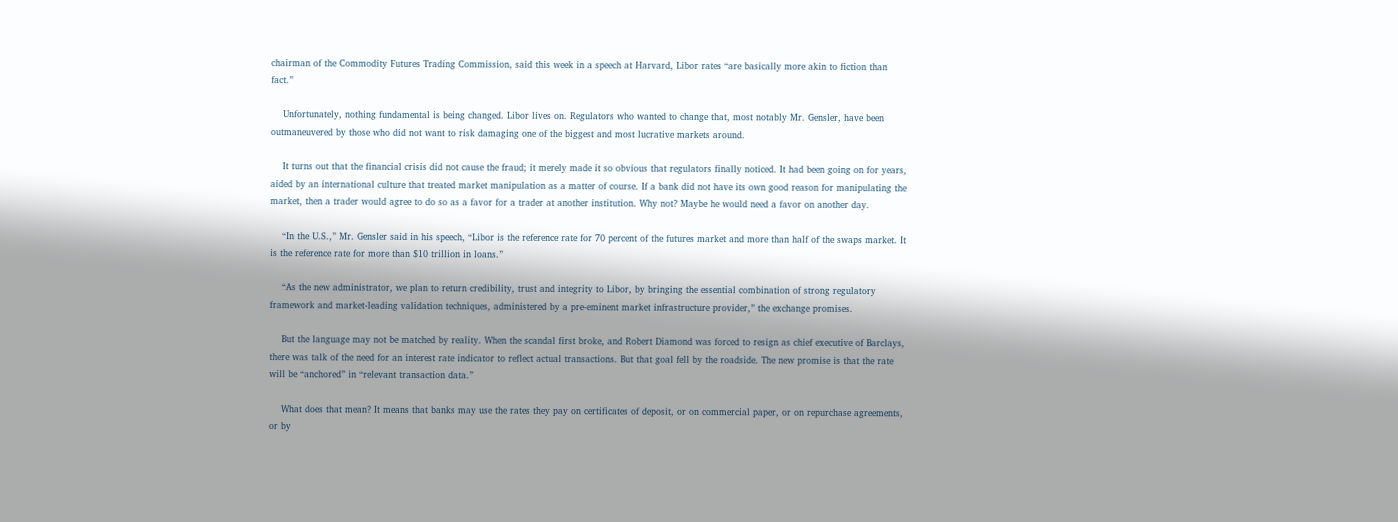chairman of the Commodity Futures Trading Commission, said this week in a speech at Harvard, Libor rates “are basically more akin to fiction than fact.”

    Unfortunately, nothing fundamental is being changed. Libor lives on. Regulators who wanted to change that, most notably Mr. Gensler, have been outmaneuvered by those who did not want to risk damaging one of the biggest and most lucrative markets around.

    It turns out that the financial crisis did not cause the fraud; it merely made it so obvious that regulators finally noticed. It had been going on for years, aided by an international culture that treated market manipulation as a matter of course. If a bank did not have its own good reason for manipulating the market, then a trader would agree to do so as a favor for a trader at another institution. Why not? Maybe he would need a favor on another day.

    “In the U.S.,” Mr. Gensler said in his speech, “Libor is the reference rate for 70 percent of the futures market and more than half of the swaps market. It is the reference rate for more than $10 trillion in loans.”

    “As the new administrator, we plan to return credibility, trust and integrity to Libor, by bringing the essential combination of strong regulatory framework and market-leading validation techniques, administered by a pre-eminent market infrastructure provider,” the exchange promises.

    But the language may not be matched by reality. When the scandal first broke, and Robert Diamond was forced to resign as chief executive of Barclays, there was talk of the need for an interest rate indicator to reflect actual transactions. But that goal fell by the roadside. The new promise is that the rate will be “anchored” in “relevant transaction data.”

    What does that mean? It means that banks may use the rates they pay on certificates of deposit, or on commercial paper, or on repurchase agreements, or by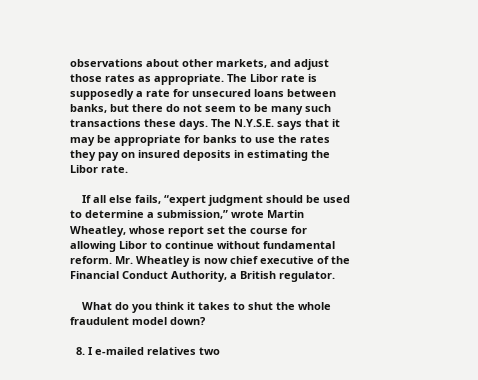observations about other markets, and adjust those rates as appropriate. The Libor rate is supposedly a rate for unsecured loans between banks, but there do not seem to be many such transactions these days. The N.Y.S.E. says that it may be appropriate for banks to use the rates they pay on insured deposits in estimating the Libor rate.

    If all else fails, “expert judgment should be used to determine a submission,” wrote Martin Wheatley, whose report set the course for allowing Libor to continue without fundamental reform. Mr. Wheatley is now chief executive of the Financial Conduct Authority, a British regulator.

    What do you think it takes to shut the whole fraudulent model down?

  8. I e-mailed relatives two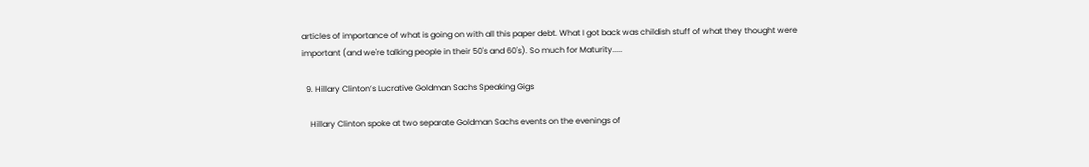articles of importance of what is going on with all this paper debt. What I got back was childish stuff of what they thought were important (and we're talking people in their 50's and 60's). So much for Maturity.....

  9. Hillary Clinton’s Lucrative Goldman Sachs Speaking Gigs

    Hillary Clinton spoke at two separate Goldman Sachs events on the evenings of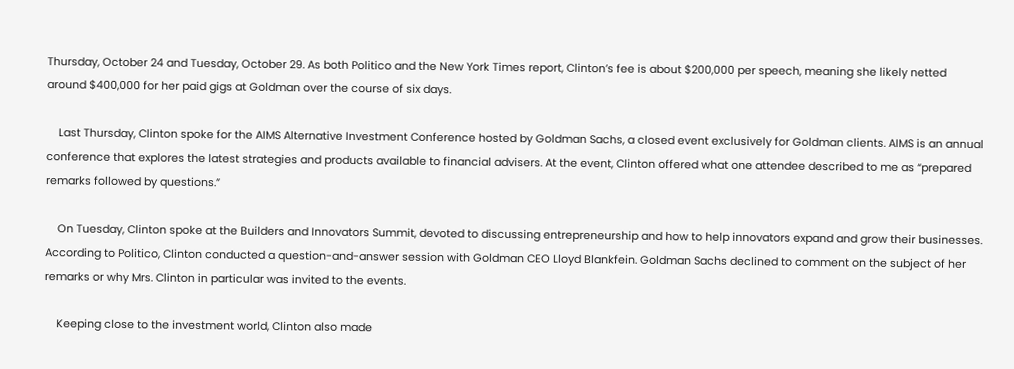Thursday, October 24 and Tuesday, October 29. As both Politico and the New York Times report, Clinton’s fee is about $200,000 per speech, meaning she likely netted around $400,000 for her paid gigs at Goldman over the course of six days.

    Last Thursday, Clinton spoke for the AIMS Alternative Investment Conference hosted by Goldman Sachs, a closed event exclusively for Goldman clients. AIMS is an annual conference that explores the latest strategies and products available to financial advisers. At the event, Clinton offered what one attendee described to me as “prepared remarks followed by questions.”

    On Tuesday, Clinton spoke at the Builders and Innovators Summit, devoted to discussing entrepreneurship and how to help innovators expand and grow their businesses. According to Politico, Clinton conducted a question-and-answer session with Goldman CEO Lloyd Blankfein. Goldman Sachs declined to comment on the subject of her remarks or why Mrs. Clinton in particular was invited to the events.

    Keeping close to the investment world, Clinton also made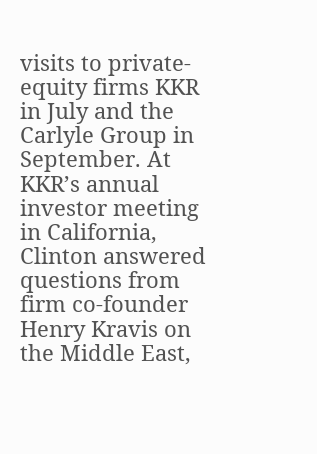visits to private-equity firms KKR in July and the Carlyle Group in September. At KKR’s annual investor meeting in California, Clinton answered questions from firm co-founder Henry Kravis on the Middle East,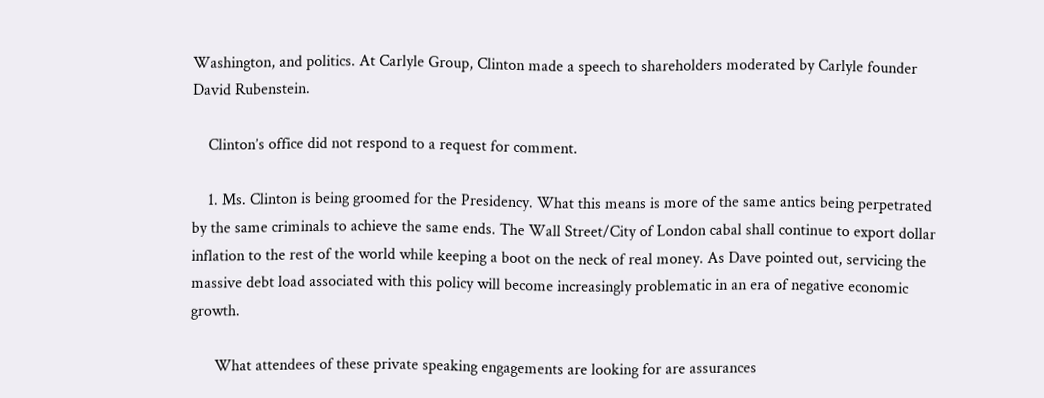Washington, and politics. At Carlyle Group, Clinton made a speech to shareholders moderated by Carlyle founder David Rubenstein.

    Clinton’s office did not respond to a request for comment.

    1. Ms. Clinton is being groomed for the Presidency. What this means is more of the same antics being perpetrated by the same criminals to achieve the same ends. The Wall Street/City of London cabal shall continue to export dollar inflation to the rest of the world while keeping a boot on the neck of real money. As Dave pointed out, servicing the massive debt load associated with this policy will become increasingly problematic in an era of negative economic growth.

      What attendees of these private speaking engagements are looking for are assurances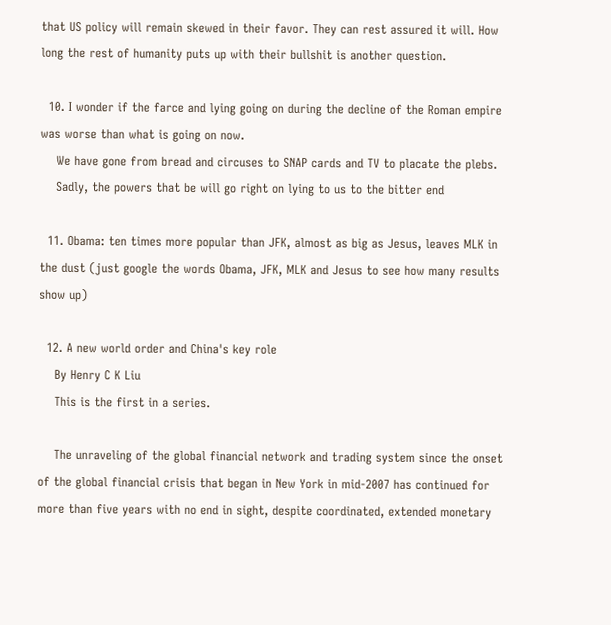that US policy will remain skewed in their favor. They can rest assured it will. How long the rest of humanity puts up with their bullshit is another question.

  10. I wonder if the farce and lying going on during the decline of the Roman empire was worse than what is going on now.
    We have gone from bread and circuses to SNAP cards and TV to placate the plebs.
    Sadly, the powers that be will go right on lying to us to the bitter end

  11. Obama: ten times more popular than JFK, almost as big as Jesus, leaves MLK in the dust (just google the words Obama, JFK, MLK and Jesus to see how many results show up)

  12. A new world order and China's key role
    By Henry C K Liu
    This is the first in a series.

    The unraveling of the global financial network and trading system since the onset of the global financial crisis that began in New York in mid-2007 has continued for more than five years with no end in sight, despite coordinated, extended monetary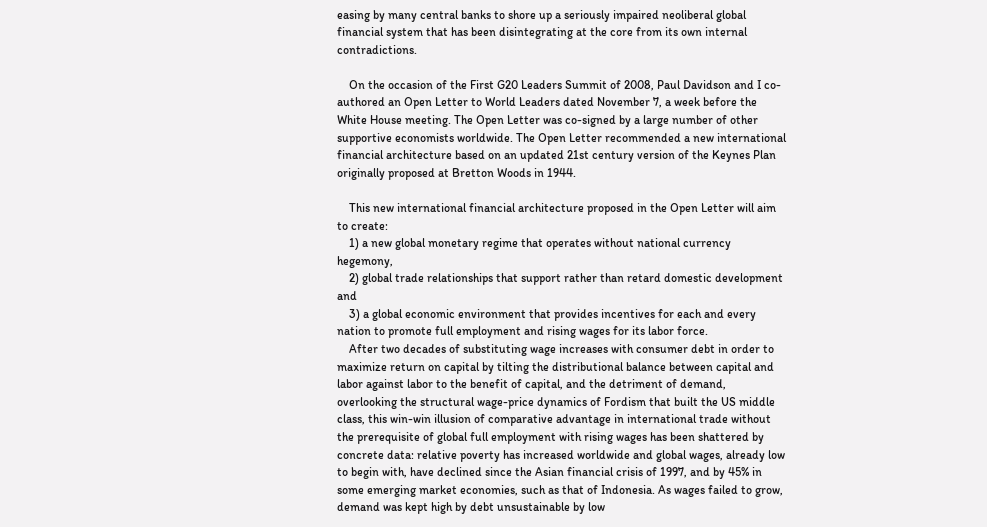easing by many central banks to shore up a seriously impaired neoliberal global financial system that has been disintegrating at the core from its own internal contradictions.

    On the occasion of the First G20 Leaders Summit of 2008, Paul Davidson and I co-authored an Open Letter to World Leaders dated November 7, a week before the White House meeting. The Open Letter was co-signed by a large number of other supportive economists worldwide. The Open Letter recommended a new international financial architecture based on an updated 21st century version of the Keynes Plan originally proposed at Bretton Woods in 1944.

    This new international financial architecture proposed in the Open Letter will aim to create:
    1) a new global monetary regime that operates without national currency hegemony,
    2) global trade relationships that support rather than retard domestic development and
    3) a global economic environment that provides incentives for each and every nation to promote full employment and rising wages for its labor force.
    After two decades of substituting wage increases with consumer debt in order to maximize return on capital by tilting the distributional balance between capital and labor against labor to the benefit of capital, and the detriment of demand, overlooking the structural wage-price dynamics of Fordism that built the US middle class, this win-win illusion of comparative advantage in international trade without the prerequisite of global full employment with rising wages has been shattered by concrete data: relative poverty has increased worldwide and global wages, already low to begin with, have declined since the Asian financial crisis of 1997, and by 45% in some emerging market economies, such as that of Indonesia. As wages failed to grow, demand was kept high by debt unsustainable by low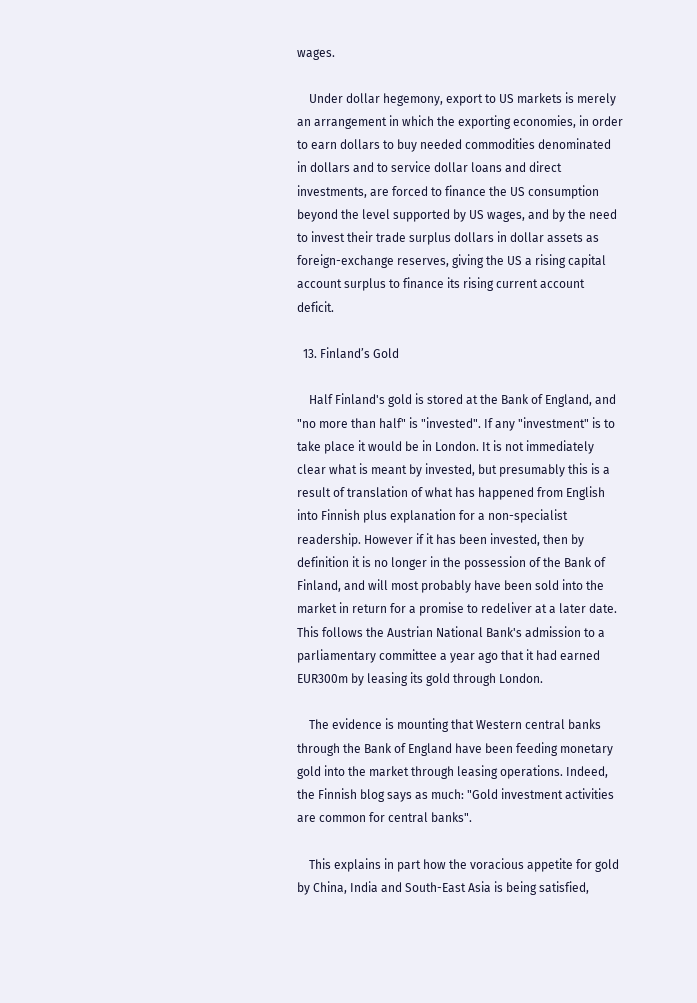wages.

    Under dollar hegemony, export to US markets is merely an arrangement in which the exporting economies, in order to earn dollars to buy needed commodities denominated in dollars and to service dollar loans and direct investments, are forced to finance the US consumption beyond the level supported by US wages, and by the need to invest their trade surplus dollars in dollar assets as foreign-exchange reserves, giving the US a rising capital account surplus to finance its rising current account deficit.

  13. Finland’s Gold

    Half Finland's gold is stored at the Bank of England, and "no more than half" is "invested". If any "investment" is to take place it would be in London. It is not immediately clear what is meant by invested, but presumably this is a result of translation of what has happened from English into Finnish plus explanation for a non-specialist readership. However if it has been invested, then by definition it is no longer in the possession of the Bank of Finland, and will most probably have been sold into the market in return for a promise to redeliver at a later date. This follows the Austrian National Bank's admission to a parliamentary committee a year ago that it had earned EUR300m by leasing its gold through London.

    The evidence is mounting that Western central banks through the Bank of England have been feeding monetary gold into the market through leasing operations. Indeed, the Finnish blog says as much: "Gold investment activities are common for central banks".

    This explains in part how the voracious appetite for gold by China, India and South-East Asia is being satisfied,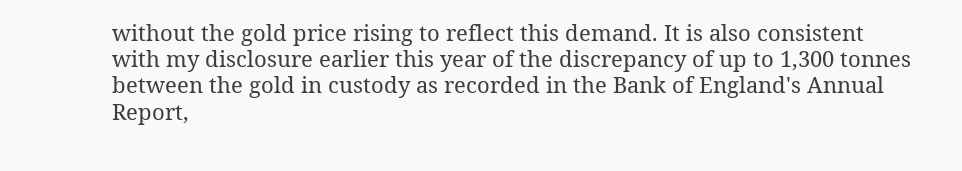without the gold price rising to reflect this demand. It is also consistent with my disclosure earlier this year of the discrepancy of up to 1,300 tonnes between the gold in custody as recorded in the Bank of England's Annual Report,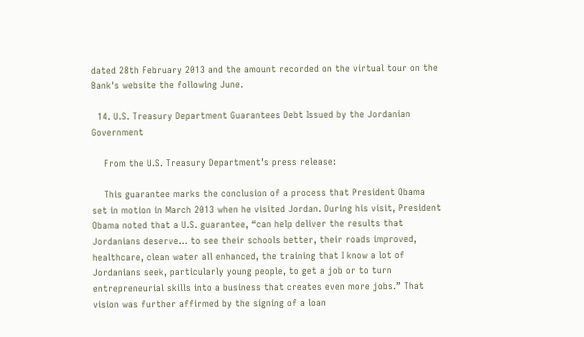dated 28th February 2013 and the amount recorded on the virtual tour on the Bank's website the following June.

  14. U.S. Treasury Department Guarantees Debt Issued by the Jordanian Government

    From the U.S. Treasury Department’s press release:

    This guarantee marks the conclusion of a process that President Obama set in motion in March 2013 when he visited Jordan. During his visit, President Obama noted that a U.S. guarantee, “can help deliver the results that Jordanians deserve… to see their schools better, their roads improved, healthcare, clean water all enhanced, the training that I know a lot of Jordanians seek, particularly young people, to get a job or to turn entrepreneurial skills into a business that creates even more jobs.” That vision was further affirmed by the signing of a loan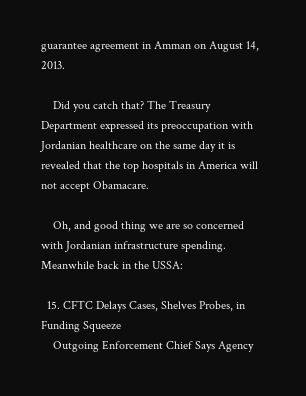guarantee agreement in Amman on August 14, 2013.

    Did you catch that? The Treasury Department expressed its preoccupation with Jordanian healthcare on the same day it is revealed that the top hospitals in America will not accept Obamacare.

    Oh, and good thing we are so concerned with Jordanian infrastructure spending. Meanwhile back in the USSA:

  15. CFTC Delays Cases, Shelves Probes, in Funding Squeeze
    Outgoing Enforcement Chief Says Agency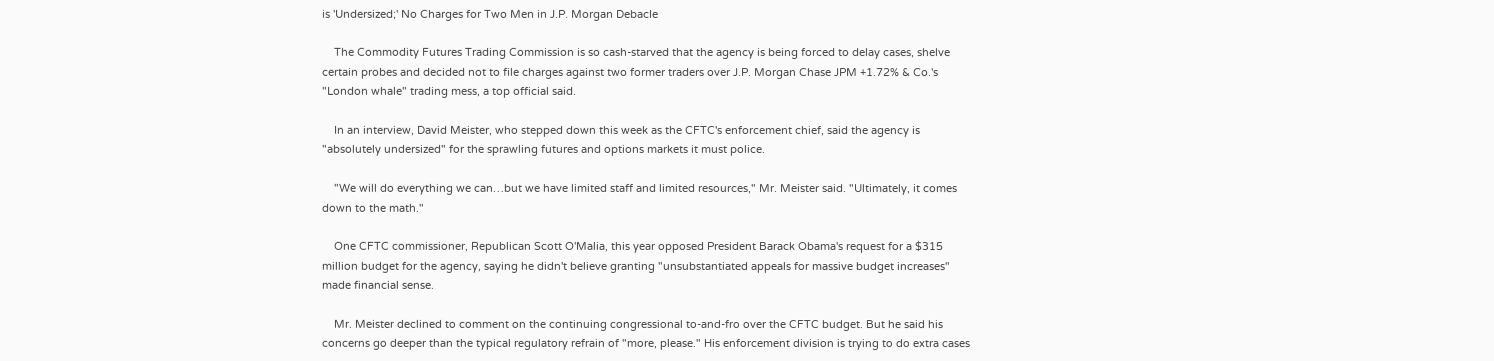is 'Undersized;' No Charges for Two Men in J.P. Morgan Debacle

    The Commodity Futures Trading Commission is so cash-starved that the agency is being forced to delay cases, shelve certain probes and decided not to file charges against two former traders over J.P. Morgan Chase JPM +1.72% & Co.'s "London whale" trading mess, a top official said.

    In an interview, David Meister, who stepped down this week as the CFTC's enforcement chief, said the agency is "absolutely undersized" for the sprawling futures and options markets it must police.

    "We will do everything we can…but we have limited staff and limited resources," Mr. Meister said. "Ultimately, it comes down to the math."

    One CFTC commissioner, Republican Scott O'Malia, this year opposed President Barack Obama's request for a $315 million budget for the agency, saying he didn't believe granting "unsubstantiated appeals for massive budget increases" made financial sense.

    Mr. Meister declined to comment on the continuing congressional to-and-fro over the CFTC budget. But he said his concerns go deeper than the typical regulatory refrain of "more, please." His enforcement division is trying to do extra cases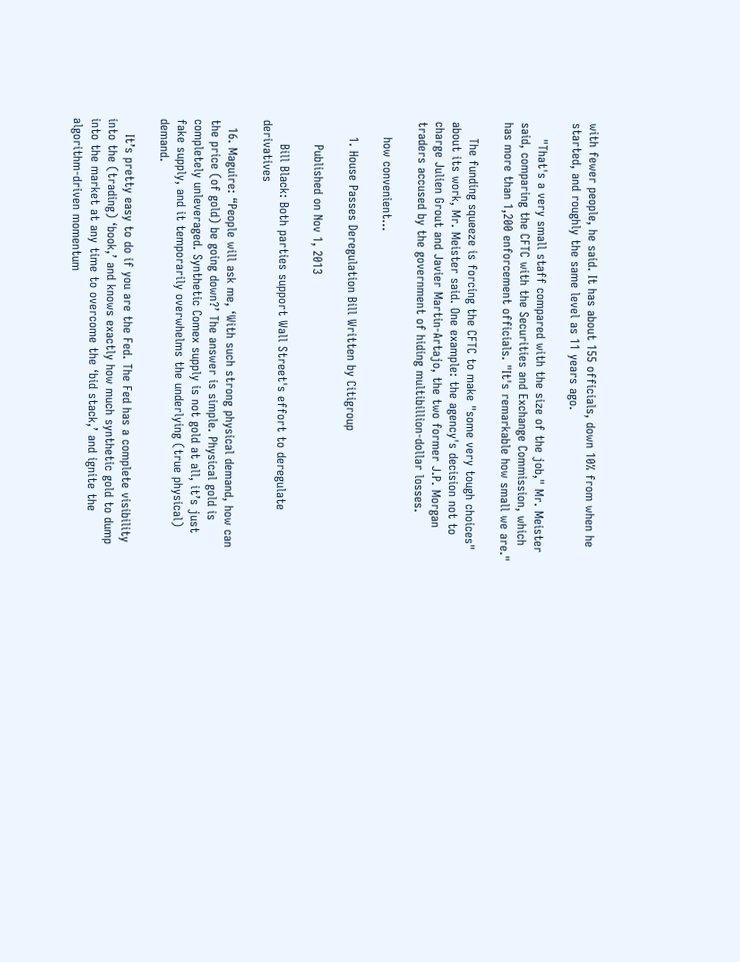with fewer people, he said. It has about 155 officials, down 10% from when he started, and roughly the same level as 11 years ago.

    "That's a very small staff compared with the size of the job," Mr. Meister said, comparing the CFTC with the Securities and Exchange Commission, which has more than 1,200 enforcement officials. "It's remarkable how small we are."

    The funding squeeze is forcing the CFTC to make "some very tough choices" about its work, Mr. Meister said. One example: the agency's decision not to charge Julien Grout and Javier Martin-Artajo, the two former J.P. Morgan traders accused by the government of hiding multibillion-dollar losses.

    how convenient...

    1. House Passes Deregulation Bill Written by Citigroup

      Published on Nov 1, 2013

      Bill Black: Both parties support Wall Street's effort to deregulate derivatives

  16. Maguire: “People will ask me, ‘With such strong physical demand, how can the price (of gold) be going down?’ The answer is simple. Physical gold is completely unleveraged. Synthetic Comex supply is not gold at all, it’s just fake supply, and it temporarily overwhelms the underlying (true physical) demand.

    It’s pretty easy to do if you are the Fed. The Fed has a complete visibility into the (trading) ‘book,’ and knows exactly how much synthetic gold to dump into the market at any time to overcome the ‘bid stack,’ and ignite the algorithm-driven momentum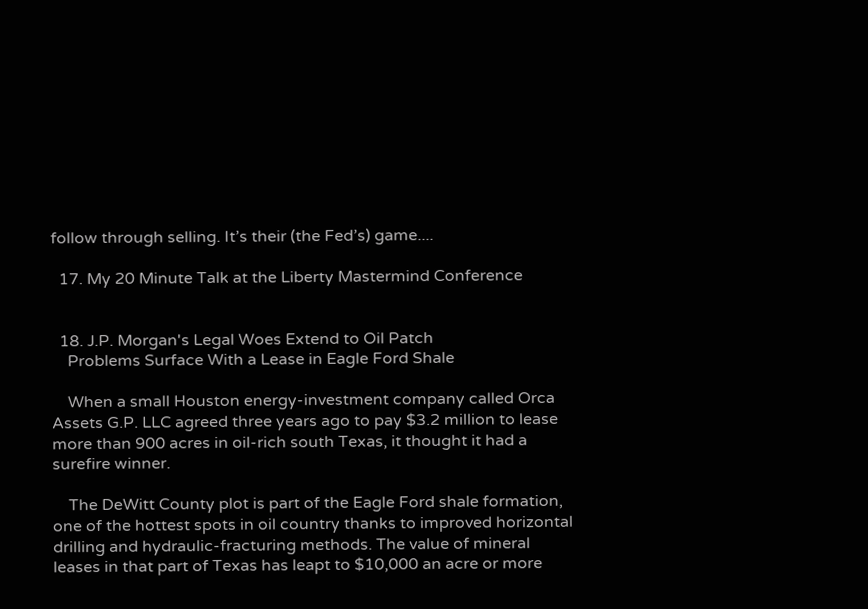follow through selling. It’s their (the Fed’s) game....

  17. My 20 Minute Talk at the Liberty Mastermind Conference


  18. J.P. Morgan's Legal Woes Extend to Oil Patch
    Problems Surface With a Lease in Eagle Ford Shale

    When a small Houston energy-investment company called Orca Assets G.P. LLC agreed three years ago to pay $3.2 million to lease more than 900 acres in oil-rich south Texas, it thought it had a surefire winner.

    The DeWitt County plot is part of the Eagle Ford shale formation, one of the hottest spots in oil country thanks to improved horizontal drilling and hydraulic-fracturing methods. The value of mineral leases in that part of Texas has leapt to $10,000 an acre or more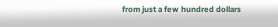from just a few hundred dollars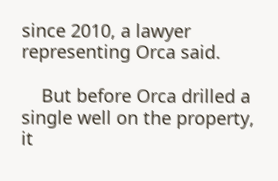since 2010, a lawyer representing Orca said.

    But before Orca drilled a single well on the property, it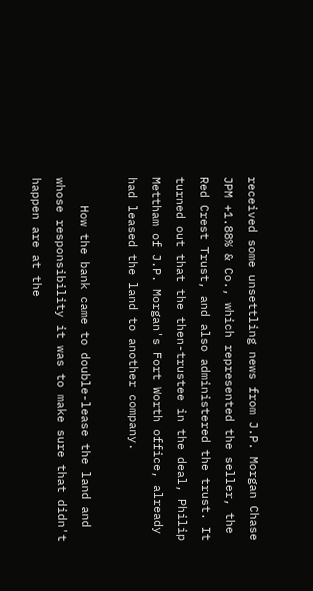received some unsettling news from J.P. Morgan Chase JPM +1.88% & Co., which represented the seller, the Red Crest Trust, and also administered the trust. It turned out that the then-trustee in the deal, Philip Mettham of J.P. Morgan's Fort Worth office, already had leased the land to another company.

    How the bank came to double-lease the land and whose responsibility it was to make sure that didn't happen are at the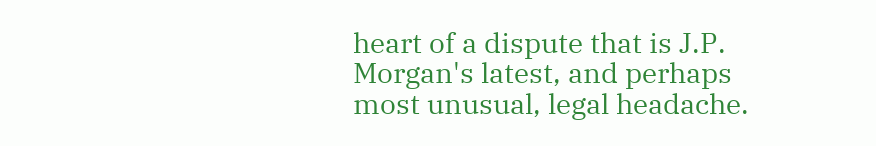heart of a dispute that is J.P. Morgan's latest, and perhaps most unusual, legal headache.